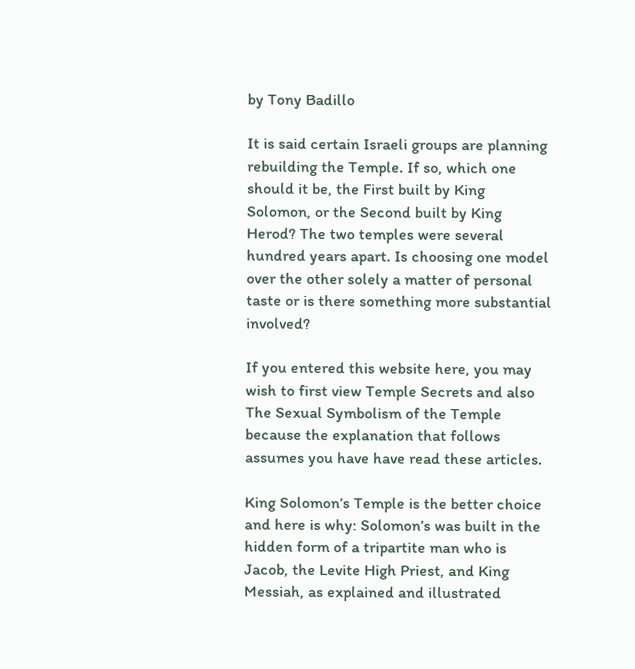by Tony Badillo

It is said certain Israeli groups are planning rebuilding the Temple. If so, which one should it be, the First built by King  Solomon, or the Second built by King Herod? The two temples were several hundred years apart. Is choosing one model over the other solely a matter of personal taste or is there something more substantial involved?

If you entered this website here, you may wish to first view Temple Secrets and also The Sexual Symbolism of the Temple because the explanation that follows assumes you have have read these articles.

King Solomon’s Temple is the better choice and here is why: Solomon’s was built in the hidden form of a tripartite man who is Jacob, the Levite High Priest, and King Messiah, as explained and illustrated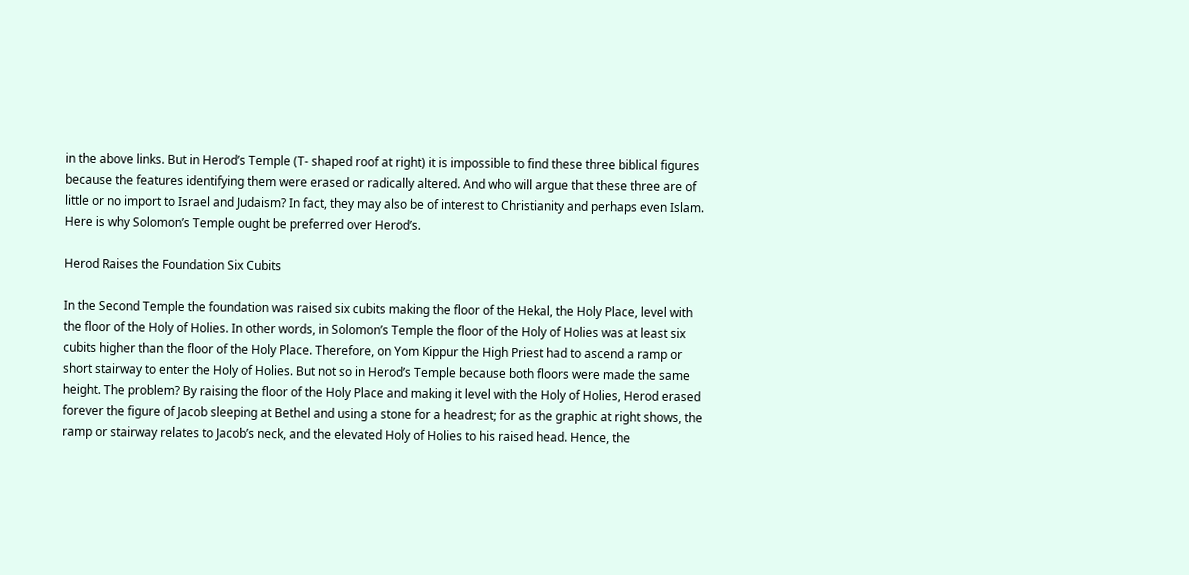in the above links. But in Herod’s Temple (T- shaped roof at right) it is impossible to find these three biblical figures because the features identifying them were erased or radically altered. And who will argue that these three are of little or no import to Israel and Judaism? In fact, they may also be of interest to Christianity and perhaps even Islam. Here is why Solomon’s Temple ought be preferred over Herod’s.

Herod Raises the Foundation Six Cubits

In the Second Temple the foundation was raised six cubits making the floor of the Hekal, the Holy Place, level with the floor of the Holy of Holies. In other words, in Solomon’s Temple the floor of the Holy of Holies was at least six cubits higher than the floor of the Holy Place. Therefore, on Yom Kippur the High Priest had to ascend a ramp or short stairway to enter the Holy of Holies. But not so in Herod’s Temple because both floors were made the same height. The problem? By raising the floor of the Holy Place and making it level with the Holy of Holies, Herod erased forever the figure of Jacob sleeping at Bethel and using a stone for a headrest; for as the graphic at right shows, the ramp or stairway relates to Jacob’s neck, and the elevated Holy of Holies to his raised head. Hence, the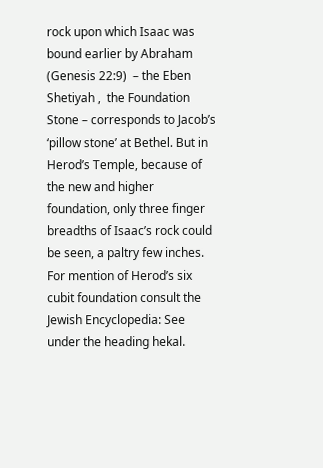rock upon which Isaac was bound earlier by Abraham (Genesis 22:9)  – the Eben Shetiyah ,  the Foundation Stone – corresponds to Jacob’s ‘pillow stone’ at Bethel. But in Herod’s Temple, because of the new and higher  foundation, only three finger breadths of Isaac’s rock could be seen, a paltry few inches.   For mention of Herod’s six cubit foundation consult the Jewish Encyclopedia: See under the heading hekal.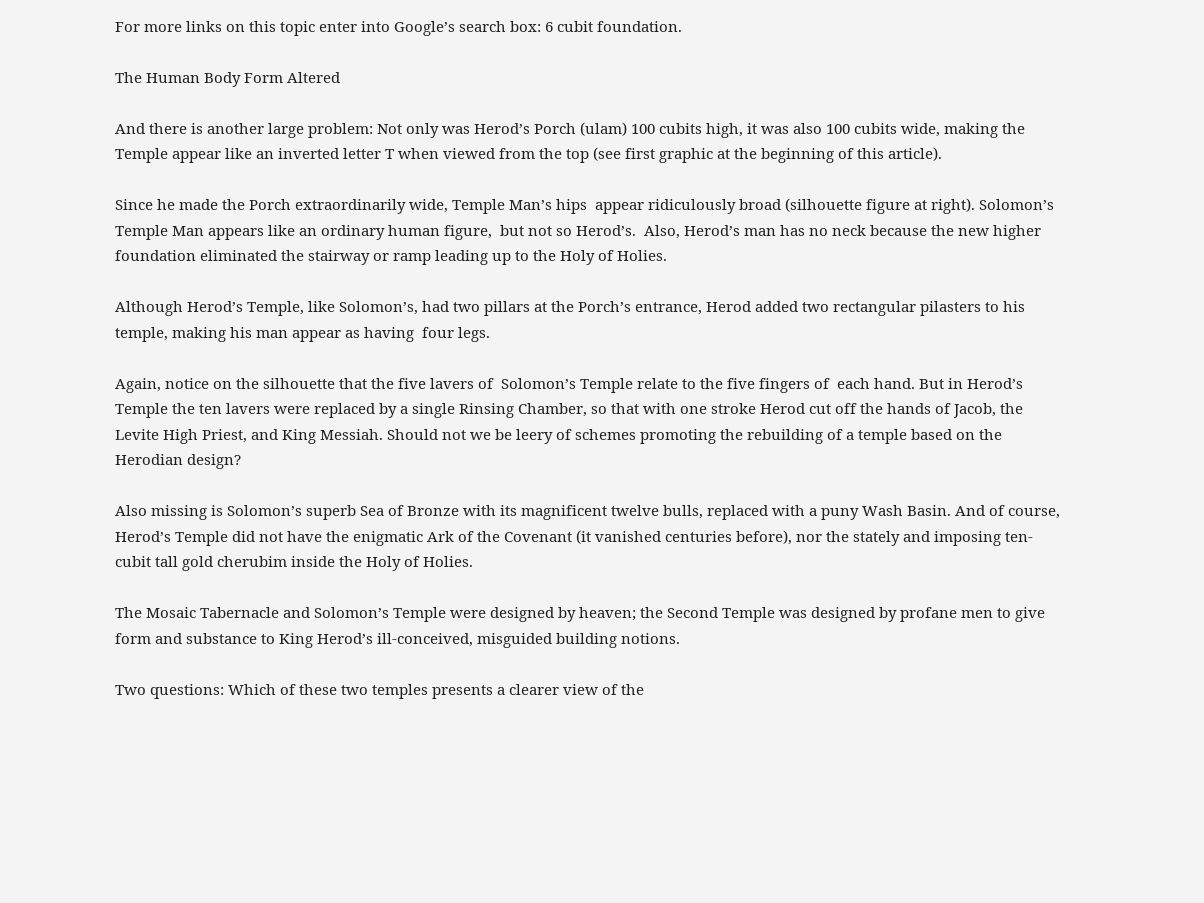For more links on this topic enter into Google’s search box: 6 cubit foundation.

The Human Body Form Altered

And there is another large problem: Not only was Herod’s Porch (ulam) 100 cubits high, it was also 100 cubits wide, making the Temple appear like an inverted letter T when viewed from the top (see first graphic at the beginning of this article).

Since he made the Porch extraordinarily wide, Temple Man’s hips  appear ridiculously broad (silhouette figure at right). Solomon’s Temple Man appears like an ordinary human figure,  but not so Herod’s.  Also, Herod’s man has no neck because the new higher foundation eliminated the stairway or ramp leading up to the Holy of Holies.

Although Herod’s Temple, like Solomon’s, had two pillars at the Porch’s entrance, Herod added two rectangular pilasters to his temple, making his man appear as having  four legs.

Again, notice on the silhouette that the five lavers of  Solomon’s Temple relate to the five fingers of  each hand. But in Herod’s Temple the ten lavers were replaced by a single Rinsing Chamber, so that with one stroke Herod cut off the hands of Jacob, the Levite High Priest, and King Messiah. Should not we be leery of schemes promoting the rebuilding of a temple based on the Herodian design?

Also missing is Solomon’s superb Sea of Bronze with its magnificent twelve bulls, replaced with a puny Wash Basin. And of course, Herod’s Temple did not have the enigmatic Ark of the Covenant (it vanished centuries before), nor the stately and imposing ten-cubit tall gold cherubim inside the Holy of Holies.

The Mosaic Tabernacle and Solomon’s Temple were designed by heaven; the Second Temple was designed by profane men to give form and substance to King Herod’s ill-conceived, misguided building notions.

Two questions: Which of these two temples presents a clearer view of the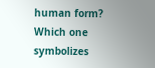human form? Which one symbolizes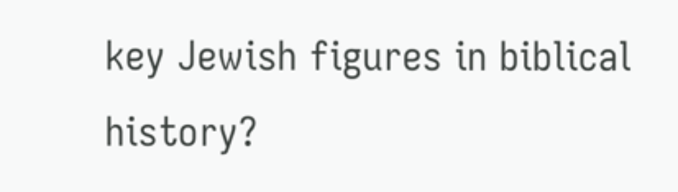key Jewish figures in biblical history?